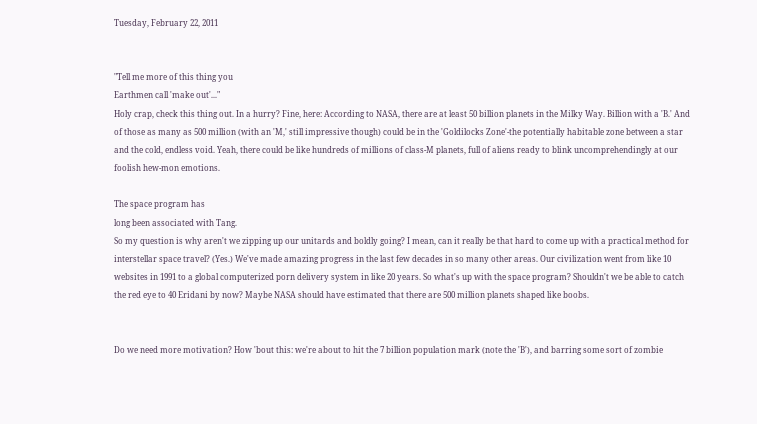Tuesday, February 22, 2011


"Tell me more of this thing you
Earthmen call 'make out'..."
Holy crap, check this thing out. In a hurry? Fine, here: According to NASA, there are at least 50 billion planets in the Milky Way. Billion with a 'B.' And of those as many as 500 million (with an 'M,' still impressive though) could be in the 'Goldilocks Zone'-the potentially habitable zone between a star and the cold, endless void. Yeah, there could be like hundreds of millions of class-M planets, full of aliens ready to blink uncomprehendingly at our foolish hew-mon emotions.

The space program has
long been associated with Tang.
So my question is why aren't we zipping up our unitards and boldly going? I mean, can it really be that hard to come up with a practical method for interstellar space travel? (Yes.) We've made amazing progress in the last few decades in so many other areas. Our civilization went from like 10 websites in 1991 to a global computerized porn delivery system in like 20 years. So what's up with the space program? Shouldn't we be able to catch the red eye to 40 Eridani by now? Maybe NASA should have estimated that there are 500 million planets shaped like boobs.


Do we need more motivation? How 'bout this: we're about to hit the 7 billion population mark (note the 'B'), and barring some sort of zombie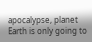apocalypse, planet Earth is only going to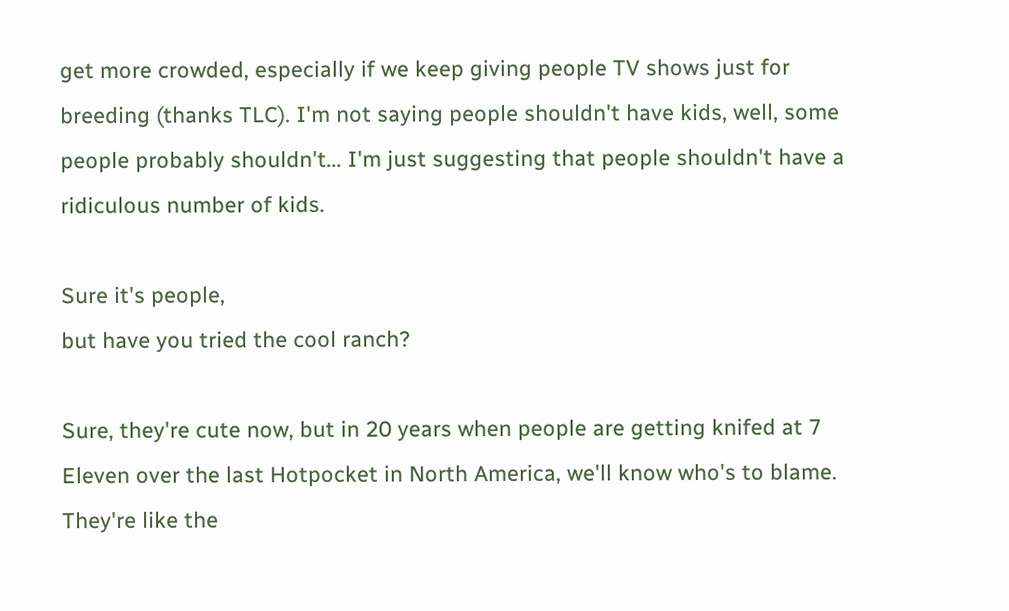get more crowded, especially if we keep giving people TV shows just for breeding (thanks TLC). I'm not saying people shouldn't have kids, well, some people probably shouldn't... I'm just suggesting that people shouldn't have a ridiculous number of kids.

Sure it's people,
but have you tried the cool ranch?

Sure, they're cute now, but in 20 years when people are getting knifed at 7 Eleven over the last Hotpocket in North America, we'll know who's to blame. They're like the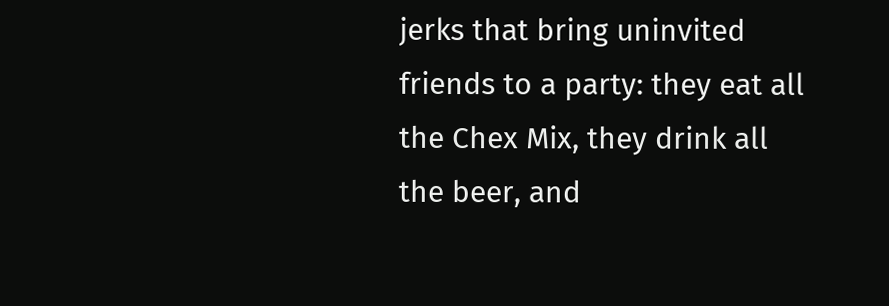jerks that bring uninvited friends to a party: they eat all the Chex Mix, they drink all the beer, and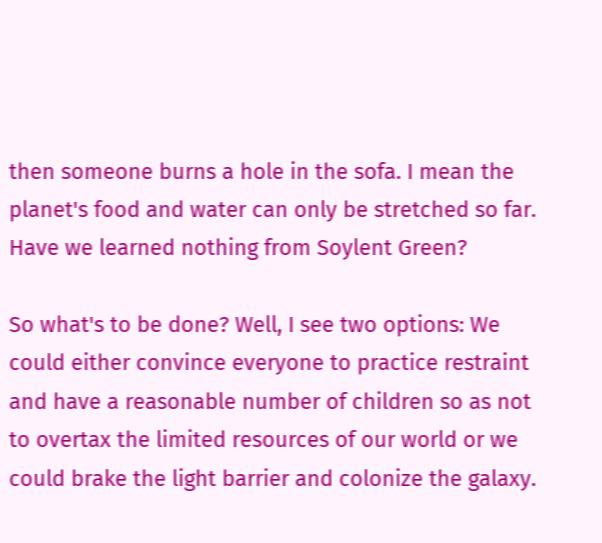then someone burns a hole in the sofa. I mean the planet's food and water can only be stretched so far. Have we learned nothing from Soylent Green?

So what's to be done? Well, I see two options: We could either convince everyone to practice restraint and have a reasonable number of children so as not to overtax the limited resources of our world or we could brake the light barrier and colonize the galaxy.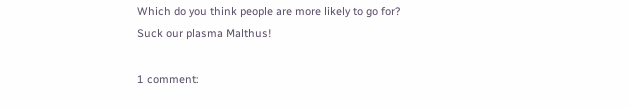Which do you think people are more likely to go for?
Suck our plasma Malthus!

1 comment: